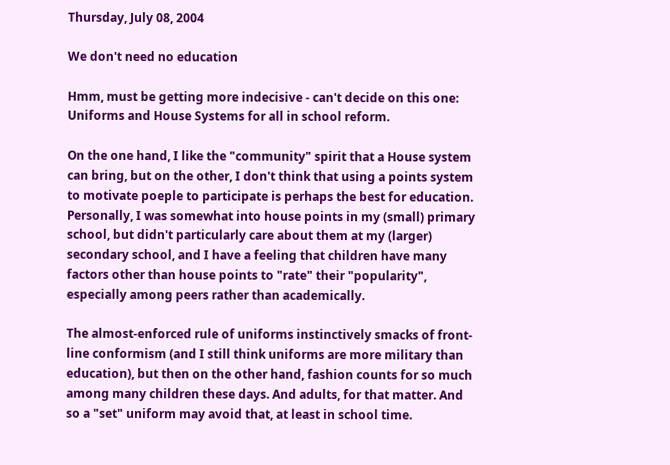Thursday, July 08, 2004

We don't need no education

Hmm, must be getting more indecisive - can't decide on this one: Uniforms and House Systems for all in school reform.

On the one hand, I like the "community" spirit that a House system can bring, but on the other, I don't think that using a points system to motivate poeple to participate is perhaps the best for education. Personally, I was somewhat into house points in my (small) primary school, but didn't particularly care about them at my (larger) secondary school, and I have a feeling that children have many factors other than house points to "rate" their "popularity", especially among peers rather than academically.

The almost-enforced rule of uniforms instinctively smacks of front-line conformism (and I still think uniforms are more military than education), but then on the other hand, fashion counts for so much among many children these days. And adults, for that matter. And so a "set" uniform may avoid that, at least in school time.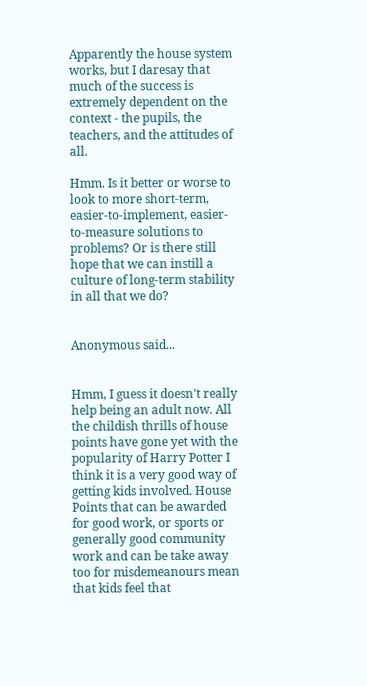Apparently the house system works, but I daresay that much of the success is extremely dependent on the context - the pupils, the teachers, and the attitudes of all.

Hmm. Is it better or worse to look to more short-term, easier-to-implement, easier-to-measure solutions to problems? Or is there still hope that we can instill a culture of long-term stability in all that we do?


Anonymous said...


Hmm, I guess it doesn't really help being an adult now. All the childish thrills of house points have gone yet with the popularity of Harry Potter I think it is a very good way of getting kids involved. House Points that can be awarded for good work, or sports or generally good community work and can be take away too for misdemeanours mean that kids feel that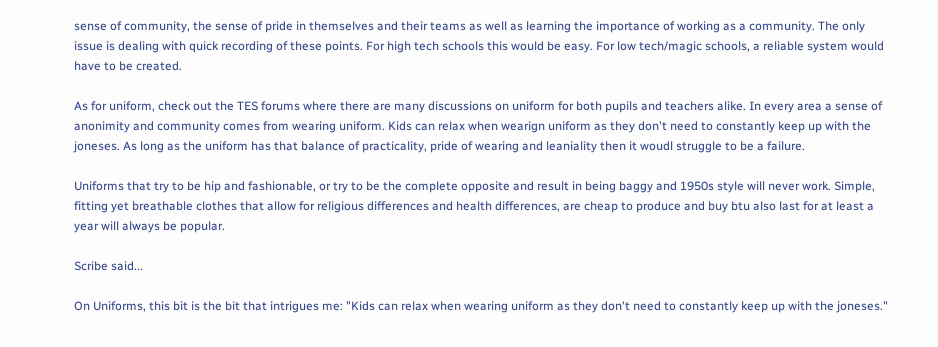sense of community, the sense of pride in themselves and their teams as well as learning the importance of working as a community. The only issue is dealing with quick recording of these points. For high tech schools this would be easy. For low tech/magic schools, a reliable system would have to be created.

As for uniform, check out the TES forums where there are many discussions on uniform for both pupils and teachers alike. In every area a sense of anonimity and community comes from wearing uniform. Kids can relax when wearign uniform as they don't need to constantly keep up with the joneses. As long as the uniform has that balance of practicality, pride of wearing and leaniality then it woudl struggle to be a failure.

Uniforms that try to be hip and fashionable, or try to be the complete opposite and result in being baggy and 1950s style will never work. Simple, fitting yet breathable clothes that allow for religious differences and health differences, are cheap to produce and buy btu also last for at least a year will always be popular.

Scribe said...

On Uniforms, this bit is the bit that intrigues me: "Kids can relax when wearing uniform as they don't need to constantly keep up with the joneses."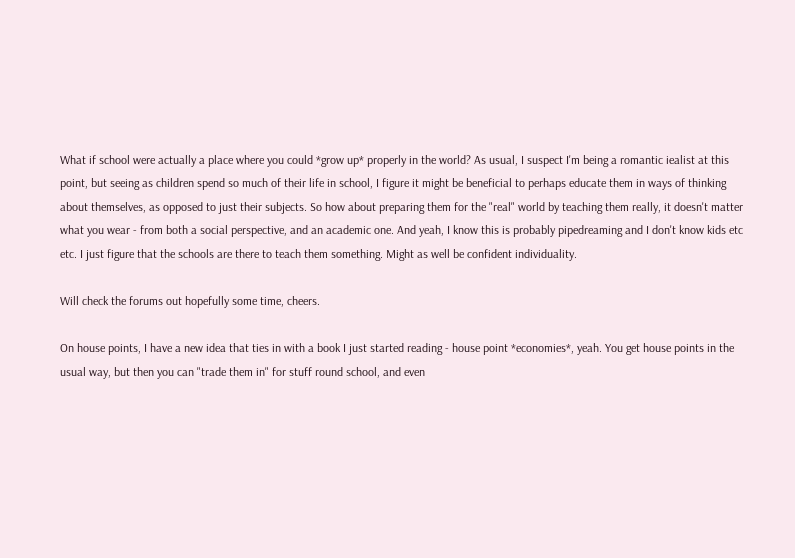What if school were actually a place where you could *grow up* properly in the world? As usual, I suspect I'm being a romantic iealist at this point, but seeing as children spend so much of their life in school, I figure it might be beneficial to perhaps educate them in ways of thinking about themselves, as opposed to just their subjects. So how about preparing them for the "real" world by teaching them really, it doesn't matter what you wear - from both a social perspective, and an academic one. And yeah, I know this is probably pipedreaming and I don't know kids etc etc. I just figure that the schools are there to teach them something. Might as well be confident individuality.

Will check the forums out hopefully some time, cheers.

On house points, I have a new idea that ties in with a book I just started reading - house point *economies*, yeah. You get house points in the usual way, but then you can "trade them in" for stuff round school, and even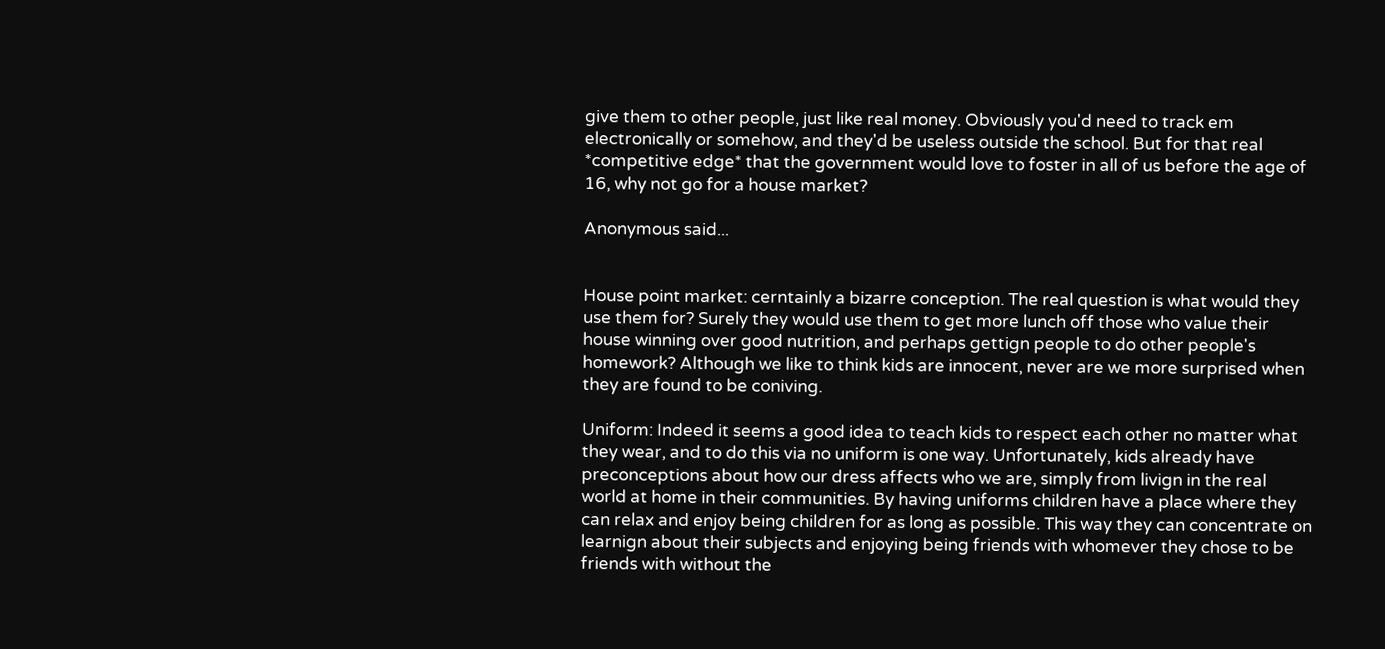give them to other people, just like real money. Obviously you'd need to track em electronically or somehow, and they'd be useless outside the school. But for that real *competitive edge* that the government would love to foster in all of us before the age of 16, why not go for a house market?

Anonymous said...


House point market: cerntainly a bizarre conception. The real question is what would they use them for? Surely they would use them to get more lunch off those who value their house winning over good nutrition, and perhaps gettign people to do other people's homework? Although we like to think kids are innocent, never are we more surprised when they are found to be coniving.

Uniform: Indeed it seems a good idea to teach kids to respect each other no matter what they wear, and to do this via no uniform is one way. Unfortunately, kids already have preconceptions about how our dress affects who we are, simply from livign in the real world at home in their communities. By having uniforms children have a place where they can relax and enjoy being children for as long as possible. This way they can concentrate on learnign about their subjects and enjoying being friends with whomever they chose to be friends with without the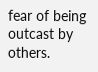fear of being outcast by others.